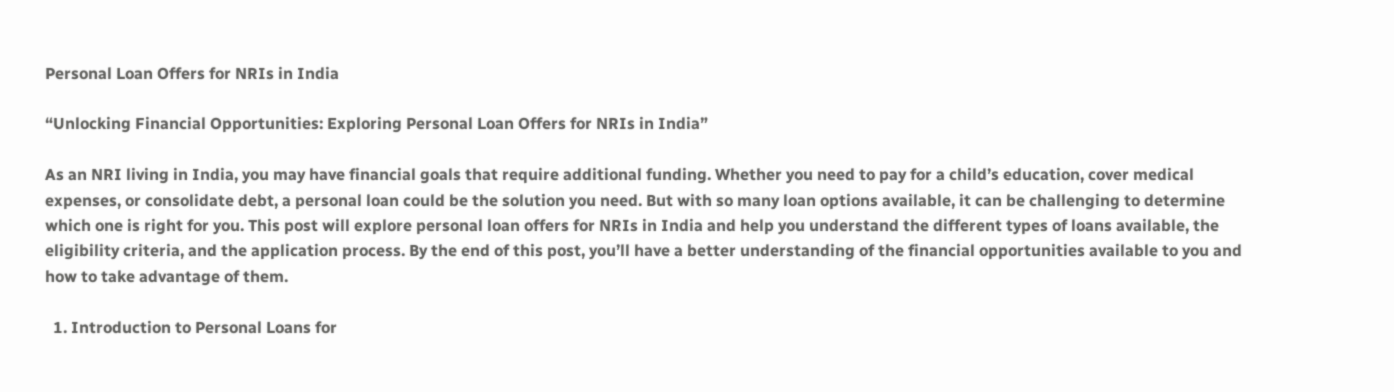Personal Loan Offers for NRIs in India

“Unlocking Financial Opportunities: Exploring Personal Loan Offers for NRIs in India”

As an NRI living in India, you may have financial goals that require additional funding. Whether you need to pay for a child’s education, cover medical expenses, or consolidate debt, a personal loan could be the solution you need. But with so many loan options available, it can be challenging to determine which one is right for you. This post will explore personal loan offers for NRIs in India and help you understand the different types of loans available, the eligibility criteria, and the application process. By the end of this post, you’ll have a better understanding of the financial opportunities available to you and how to take advantage of them.

  1. Introduction to Personal Loans for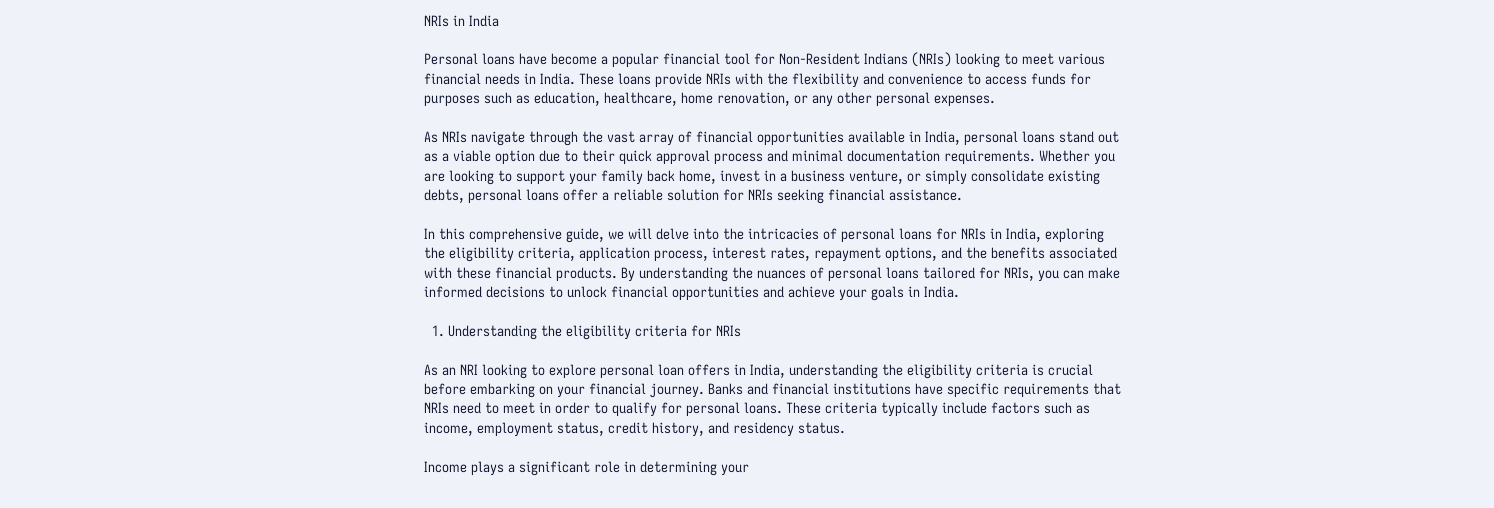NRIs in India

Personal loans have become a popular financial tool for Non-Resident Indians (NRIs) looking to meet various financial needs in India. These loans provide NRIs with the flexibility and convenience to access funds for purposes such as education, healthcare, home renovation, or any other personal expenses.

As NRIs navigate through the vast array of financial opportunities available in India, personal loans stand out as a viable option due to their quick approval process and minimal documentation requirements. Whether you are looking to support your family back home, invest in a business venture, or simply consolidate existing debts, personal loans offer a reliable solution for NRIs seeking financial assistance.

In this comprehensive guide, we will delve into the intricacies of personal loans for NRIs in India, exploring the eligibility criteria, application process, interest rates, repayment options, and the benefits associated with these financial products. By understanding the nuances of personal loans tailored for NRIs, you can make informed decisions to unlock financial opportunities and achieve your goals in India.

  1. Understanding the eligibility criteria for NRIs

As an NRI looking to explore personal loan offers in India, understanding the eligibility criteria is crucial before embarking on your financial journey. Banks and financial institutions have specific requirements that NRIs need to meet in order to qualify for personal loans. These criteria typically include factors such as income, employment status, credit history, and residency status.

Income plays a significant role in determining your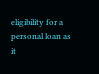eligibility for a personal loan as it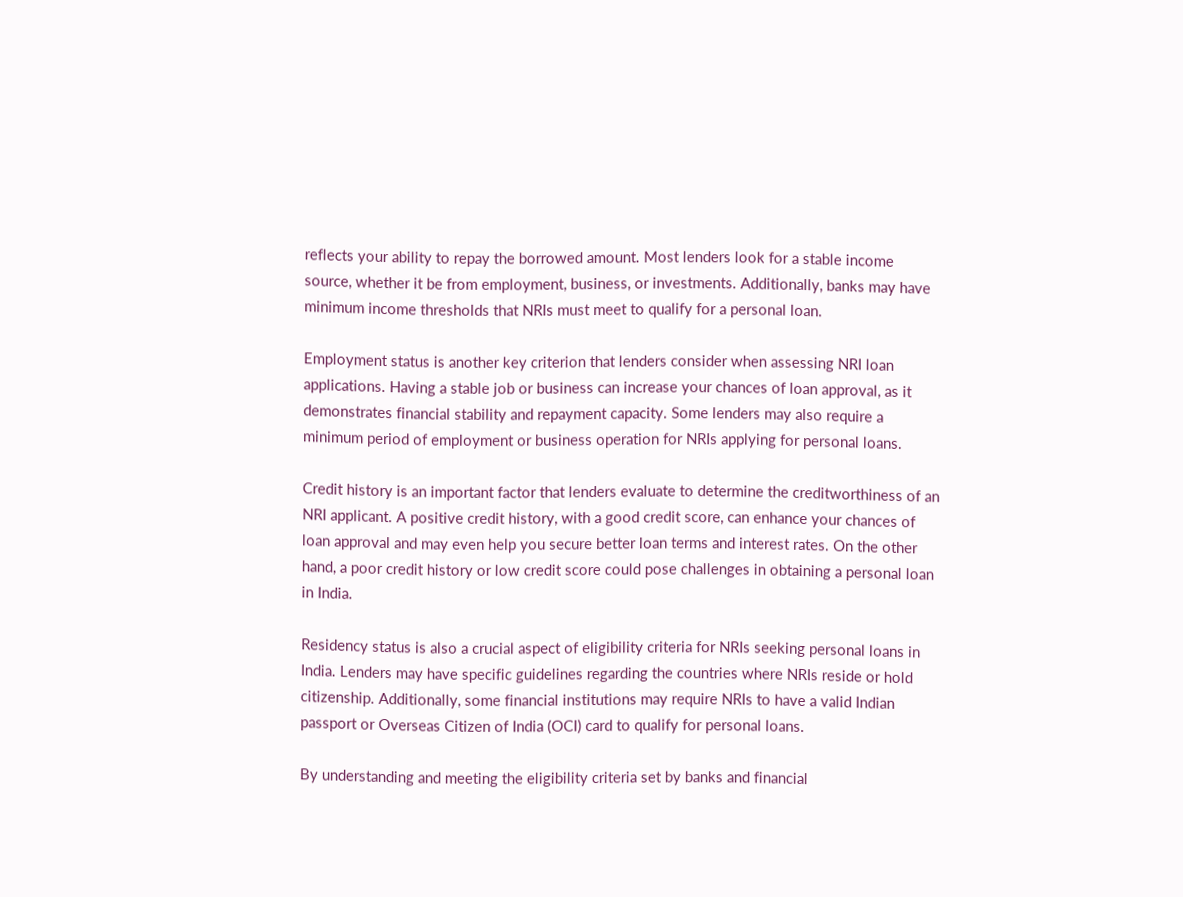reflects your ability to repay the borrowed amount. Most lenders look for a stable income source, whether it be from employment, business, or investments. Additionally, banks may have minimum income thresholds that NRIs must meet to qualify for a personal loan.

Employment status is another key criterion that lenders consider when assessing NRI loan applications. Having a stable job or business can increase your chances of loan approval, as it demonstrates financial stability and repayment capacity. Some lenders may also require a minimum period of employment or business operation for NRIs applying for personal loans.

Credit history is an important factor that lenders evaluate to determine the creditworthiness of an NRI applicant. A positive credit history, with a good credit score, can enhance your chances of loan approval and may even help you secure better loan terms and interest rates. On the other hand, a poor credit history or low credit score could pose challenges in obtaining a personal loan in India.

Residency status is also a crucial aspect of eligibility criteria for NRIs seeking personal loans in India. Lenders may have specific guidelines regarding the countries where NRIs reside or hold citizenship. Additionally, some financial institutions may require NRIs to have a valid Indian passport or Overseas Citizen of India (OCI) card to qualify for personal loans.

By understanding and meeting the eligibility criteria set by banks and financial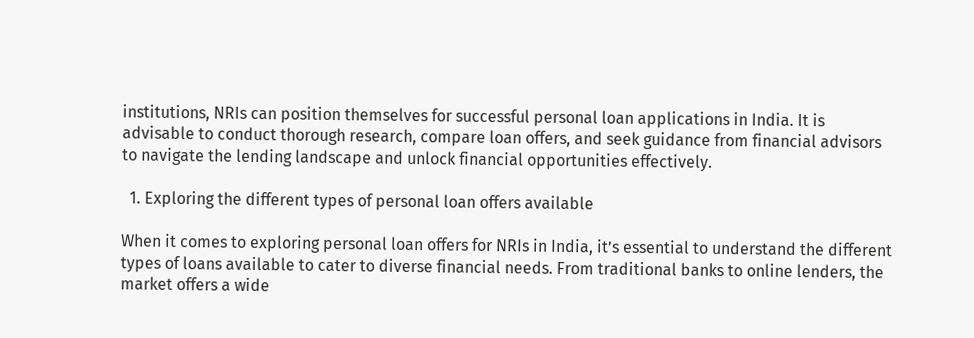institutions, NRIs can position themselves for successful personal loan applications in India. It is advisable to conduct thorough research, compare loan offers, and seek guidance from financial advisors to navigate the lending landscape and unlock financial opportunities effectively.

  1. Exploring the different types of personal loan offers available

When it comes to exploring personal loan offers for NRIs in India, it’s essential to understand the different types of loans available to cater to diverse financial needs. From traditional banks to online lenders, the market offers a wide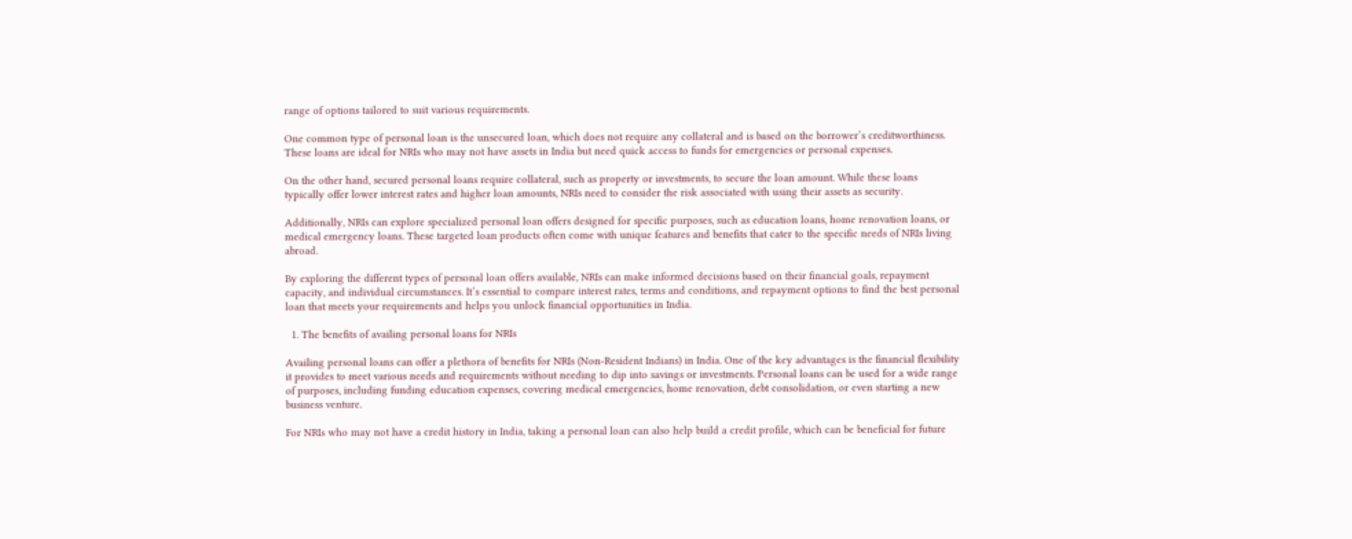range of options tailored to suit various requirements.

One common type of personal loan is the unsecured loan, which does not require any collateral and is based on the borrower’s creditworthiness. These loans are ideal for NRIs who may not have assets in India but need quick access to funds for emergencies or personal expenses.

On the other hand, secured personal loans require collateral, such as property or investments, to secure the loan amount. While these loans typically offer lower interest rates and higher loan amounts, NRIs need to consider the risk associated with using their assets as security.

Additionally, NRIs can explore specialized personal loan offers designed for specific purposes, such as education loans, home renovation loans, or medical emergency loans. These targeted loan products often come with unique features and benefits that cater to the specific needs of NRIs living abroad.

By exploring the different types of personal loan offers available, NRIs can make informed decisions based on their financial goals, repayment capacity, and individual circumstances. It’s essential to compare interest rates, terms and conditions, and repayment options to find the best personal loan that meets your requirements and helps you unlock financial opportunities in India.

  1. The benefits of availing personal loans for NRIs

Availing personal loans can offer a plethora of benefits for NRIs (Non-Resident Indians) in India. One of the key advantages is the financial flexibility it provides to meet various needs and requirements without needing to dip into savings or investments. Personal loans can be used for a wide range of purposes, including funding education expenses, covering medical emergencies, home renovation, debt consolidation, or even starting a new business venture.

For NRIs who may not have a credit history in India, taking a personal loan can also help build a credit profile, which can be beneficial for future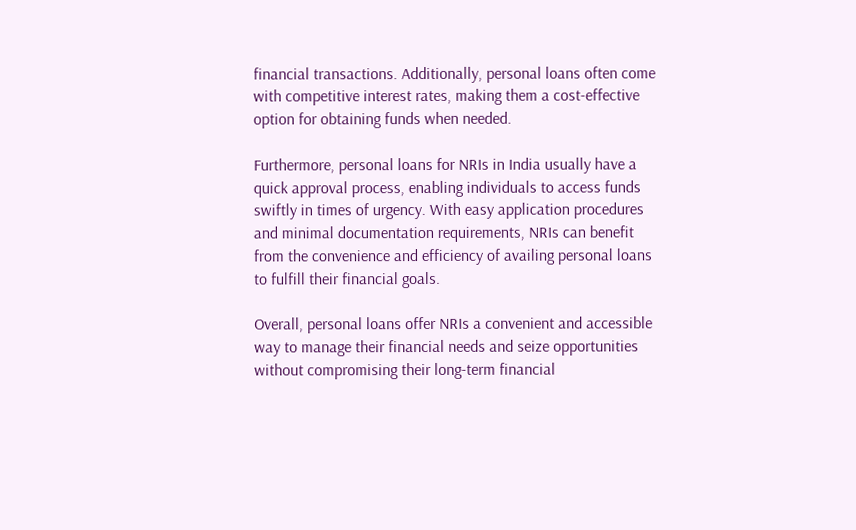financial transactions. Additionally, personal loans often come with competitive interest rates, making them a cost-effective option for obtaining funds when needed.

Furthermore, personal loans for NRIs in India usually have a quick approval process, enabling individuals to access funds swiftly in times of urgency. With easy application procedures and minimal documentation requirements, NRIs can benefit from the convenience and efficiency of availing personal loans to fulfill their financial goals.

Overall, personal loans offer NRIs a convenient and accessible way to manage their financial needs and seize opportunities without compromising their long-term financial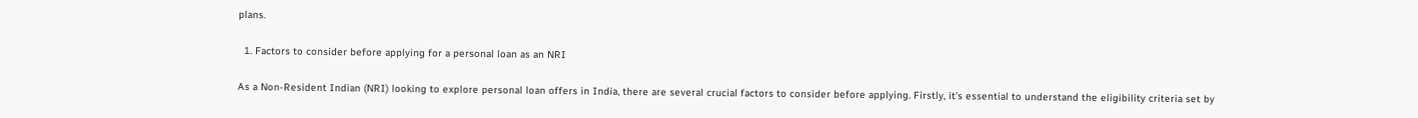plans.

  1. Factors to consider before applying for a personal loan as an NRI

As a Non-Resident Indian (NRI) looking to explore personal loan offers in India, there are several crucial factors to consider before applying. Firstly, it’s essential to understand the eligibility criteria set by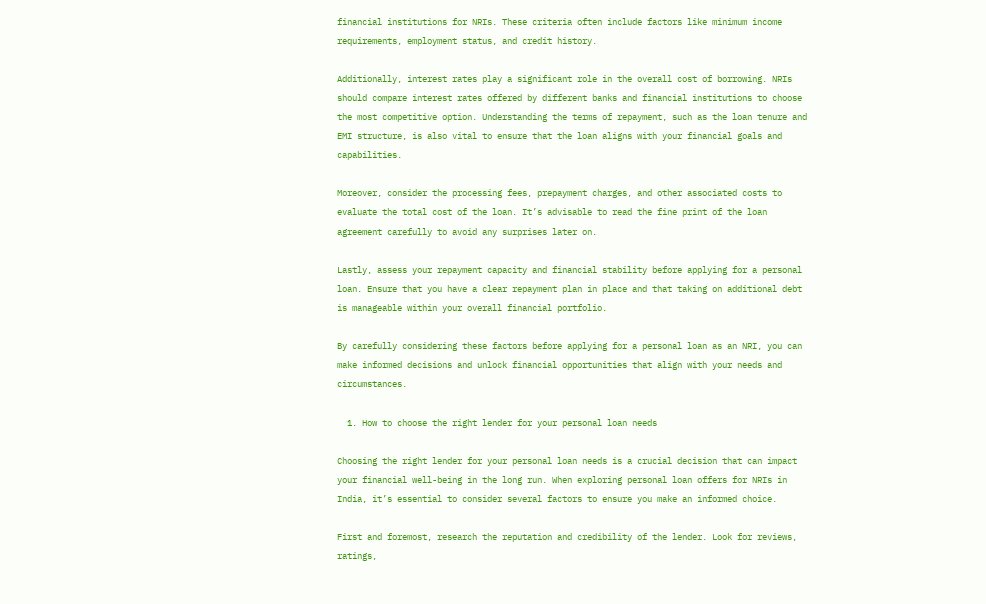financial institutions for NRIs. These criteria often include factors like minimum income requirements, employment status, and credit history.

Additionally, interest rates play a significant role in the overall cost of borrowing. NRIs should compare interest rates offered by different banks and financial institutions to choose the most competitive option. Understanding the terms of repayment, such as the loan tenure and EMI structure, is also vital to ensure that the loan aligns with your financial goals and capabilities.

Moreover, consider the processing fees, prepayment charges, and other associated costs to evaluate the total cost of the loan. It’s advisable to read the fine print of the loan agreement carefully to avoid any surprises later on.

Lastly, assess your repayment capacity and financial stability before applying for a personal loan. Ensure that you have a clear repayment plan in place and that taking on additional debt is manageable within your overall financial portfolio.

By carefully considering these factors before applying for a personal loan as an NRI, you can make informed decisions and unlock financial opportunities that align with your needs and circumstances.

  1. How to choose the right lender for your personal loan needs

Choosing the right lender for your personal loan needs is a crucial decision that can impact your financial well-being in the long run. When exploring personal loan offers for NRIs in India, it’s essential to consider several factors to ensure you make an informed choice.

First and foremost, research the reputation and credibility of the lender. Look for reviews, ratings,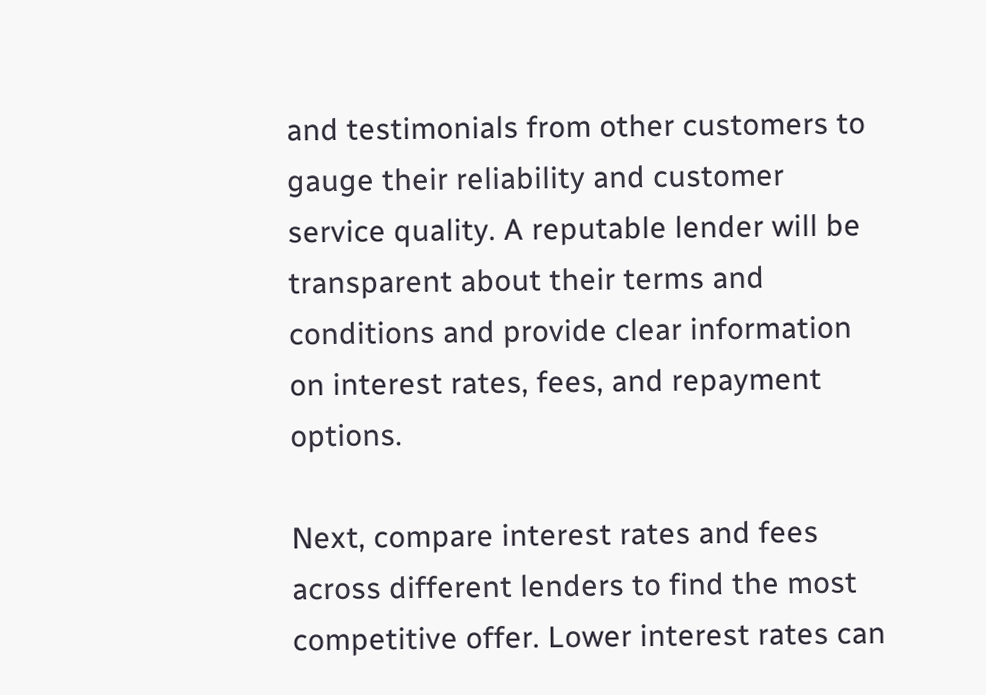and testimonials from other customers to gauge their reliability and customer service quality. A reputable lender will be transparent about their terms and conditions and provide clear information on interest rates, fees, and repayment options.

Next, compare interest rates and fees across different lenders to find the most competitive offer. Lower interest rates can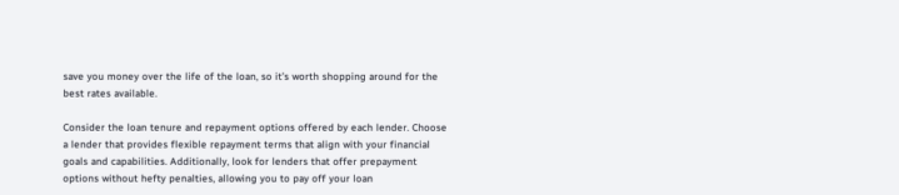save you money over the life of the loan, so it’s worth shopping around for the best rates available.

Consider the loan tenure and repayment options offered by each lender. Choose a lender that provides flexible repayment terms that align with your financial goals and capabilities. Additionally, look for lenders that offer prepayment options without hefty penalties, allowing you to pay off your loan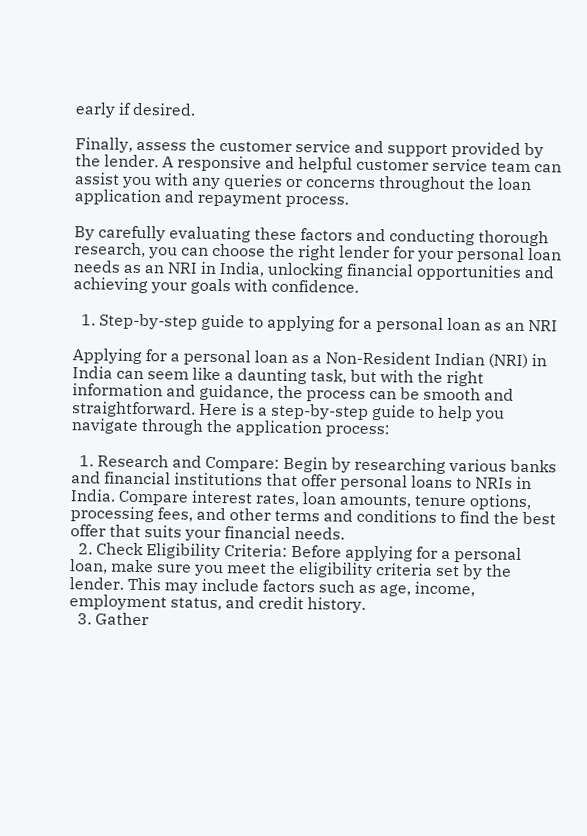early if desired.

Finally, assess the customer service and support provided by the lender. A responsive and helpful customer service team can assist you with any queries or concerns throughout the loan application and repayment process.

By carefully evaluating these factors and conducting thorough research, you can choose the right lender for your personal loan needs as an NRI in India, unlocking financial opportunities and achieving your goals with confidence.

  1. Step-by-step guide to applying for a personal loan as an NRI

Applying for a personal loan as a Non-Resident Indian (NRI) in India can seem like a daunting task, but with the right information and guidance, the process can be smooth and straightforward. Here is a step-by-step guide to help you navigate through the application process:

  1. Research and Compare: Begin by researching various banks and financial institutions that offer personal loans to NRIs in India. Compare interest rates, loan amounts, tenure options, processing fees, and other terms and conditions to find the best offer that suits your financial needs.
  2. Check Eligibility Criteria: Before applying for a personal loan, make sure you meet the eligibility criteria set by the lender. This may include factors such as age, income, employment status, and credit history.
  3. Gather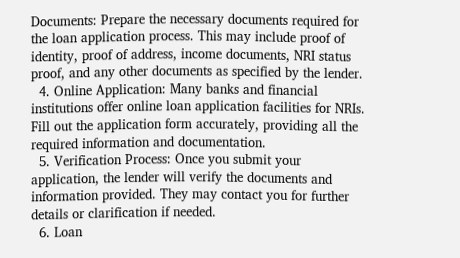Documents: Prepare the necessary documents required for the loan application process. This may include proof of identity, proof of address, income documents, NRI status proof, and any other documents as specified by the lender.
  4. Online Application: Many banks and financial institutions offer online loan application facilities for NRIs. Fill out the application form accurately, providing all the required information and documentation.
  5. Verification Process: Once you submit your application, the lender will verify the documents and information provided. They may contact you for further details or clarification if needed.
  6. Loan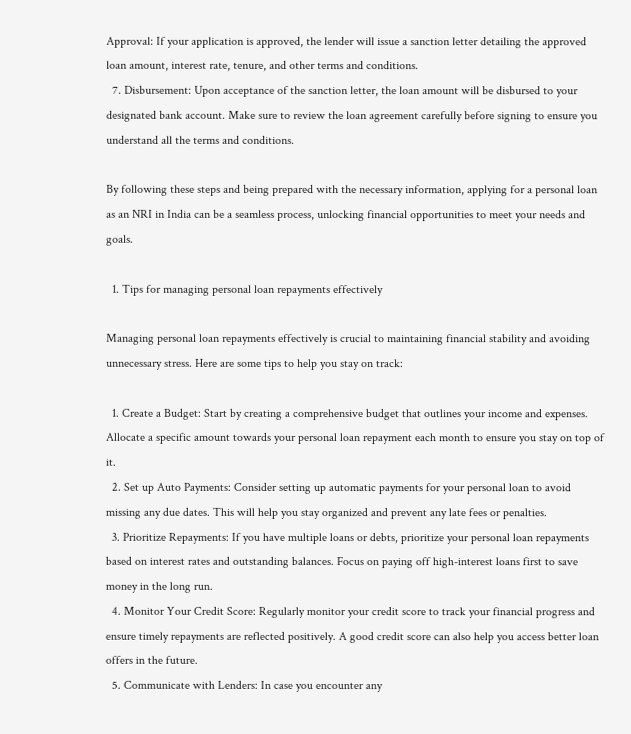Approval: If your application is approved, the lender will issue a sanction letter detailing the approved loan amount, interest rate, tenure, and other terms and conditions.
  7. Disbursement: Upon acceptance of the sanction letter, the loan amount will be disbursed to your designated bank account. Make sure to review the loan agreement carefully before signing to ensure you understand all the terms and conditions.

By following these steps and being prepared with the necessary information, applying for a personal loan as an NRI in India can be a seamless process, unlocking financial opportunities to meet your needs and goals.

  1. Tips for managing personal loan repayments effectively

Managing personal loan repayments effectively is crucial to maintaining financial stability and avoiding unnecessary stress. Here are some tips to help you stay on track:

  1. Create a Budget: Start by creating a comprehensive budget that outlines your income and expenses. Allocate a specific amount towards your personal loan repayment each month to ensure you stay on top of it.
  2. Set up Auto Payments: Consider setting up automatic payments for your personal loan to avoid missing any due dates. This will help you stay organized and prevent any late fees or penalties.
  3. Prioritize Repayments: If you have multiple loans or debts, prioritize your personal loan repayments based on interest rates and outstanding balances. Focus on paying off high-interest loans first to save money in the long run.
  4. Monitor Your Credit Score: Regularly monitor your credit score to track your financial progress and ensure timely repayments are reflected positively. A good credit score can also help you access better loan offers in the future.
  5. Communicate with Lenders: In case you encounter any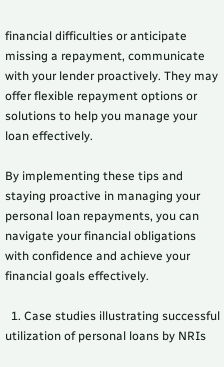financial difficulties or anticipate missing a repayment, communicate with your lender proactively. They may offer flexible repayment options or solutions to help you manage your loan effectively.

By implementing these tips and staying proactive in managing your personal loan repayments, you can navigate your financial obligations with confidence and achieve your financial goals effectively.

  1. Case studies illustrating successful utilization of personal loans by NRIs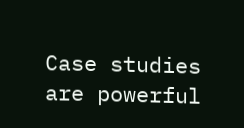Case studies are powerful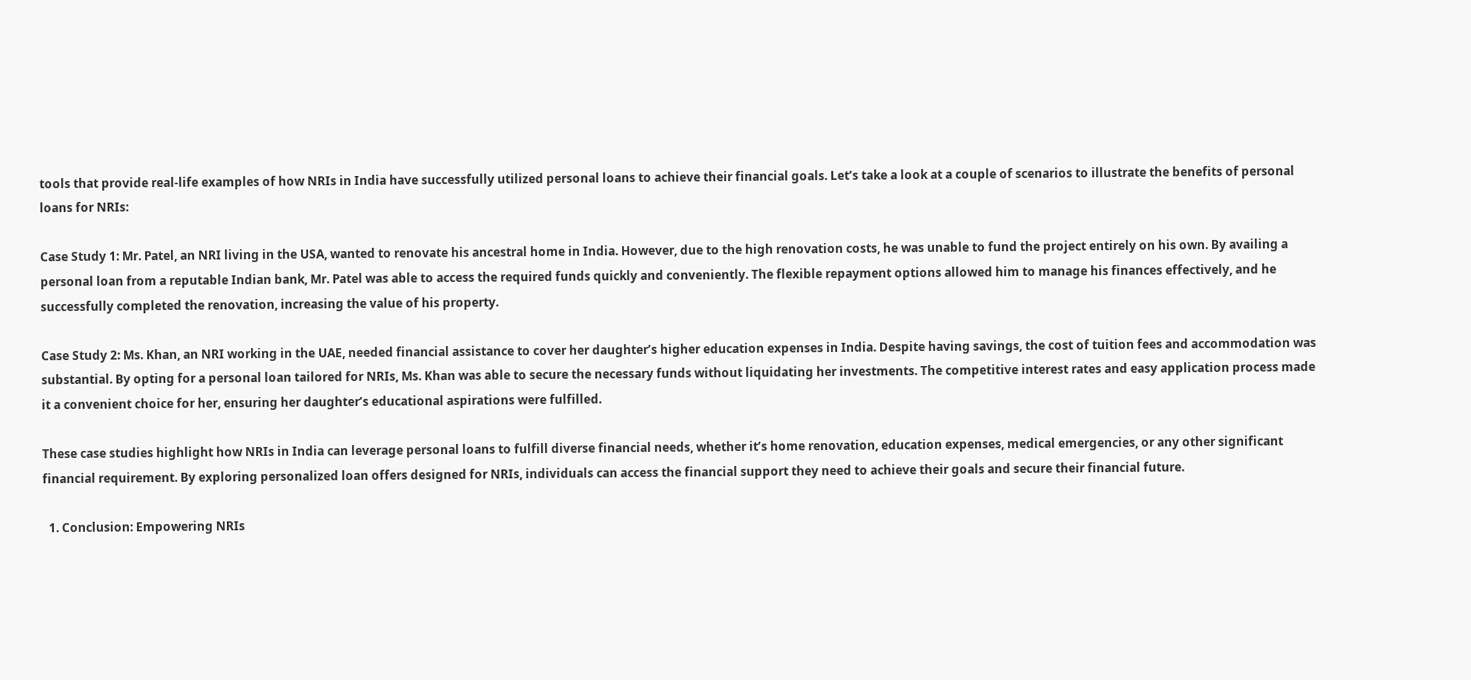tools that provide real-life examples of how NRIs in India have successfully utilized personal loans to achieve their financial goals. Let’s take a look at a couple of scenarios to illustrate the benefits of personal loans for NRIs:

Case Study 1: Mr. Patel, an NRI living in the USA, wanted to renovate his ancestral home in India. However, due to the high renovation costs, he was unable to fund the project entirely on his own. By availing a personal loan from a reputable Indian bank, Mr. Patel was able to access the required funds quickly and conveniently. The flexible repayment options allowed him to manage his finances effectively, and he successfully completed the renovation, increasing the value of his property.

Case Study 2: Ms. Khan, an NRI working in the UAE, needed financial assistance to cover her daughter’s higher education expenses in India. Despite having savings, the cost of tuition fees and accommodation was substantial. By opting for a personal loan tailored for NRIs, Ms. Khan was able to secure the necessary funds without liquidating her investments. The competitive interest rates and easy application process made it a convenient choice for her, ensuring her daughter’s educational aspirations were fulfilled.

These case studies highlight how NRIs in India can leverage personal loans to fulfill diverse financial needs, whether it’s home renovation, education expenses, medical emergencies, or any other significant financial requirement. By exploring personalized loan offers designed for NRIs, individuals can access the financial support they need to achieve their goals and secure their financial future.

  1. Conclusion: Empowering NRIs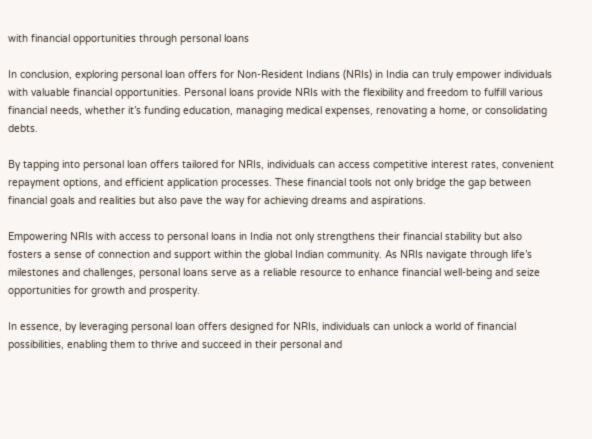with financial opportunities through personal loans

In conclusion, exploring personal loan offers for Non-Resident Indians (NRIs) in India can truly empower individuals with valuable financial opportunities. Personal loans provide NRIs with the flexibility and freedom to fulfill various financial needs, whether it’s funding education, managing medical expenses, renovating a home, or consolidating debts.

By tapping into personal loan offers tailored for NRIs, individuals can access competitive interest rates, convenient repayment options, and efficient application processes. These financial tools not only bridge the gap between financial goals and realities but also pave the way for achieving dreams and aspirations.

Empowering NRIs with access to personal loans in India not only strengthens their financial stability but also fosters a sense of connection and support within the global Indian community. As NRIs navigate through life’s milestones and challenges, personal loans serve as a reliable resource to enhance financial well-being and seize opportunities for growth and prosperity.

In essence, by leveraging personal loan offers designed for NRIs, individuals can unlock a world of financial possibilities, enabling them to thrive and succeed in their personal and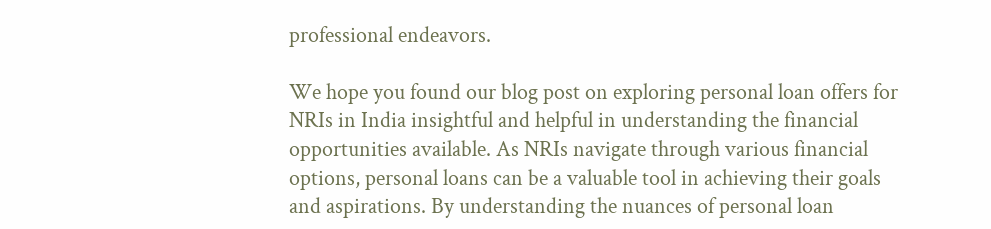professional endeavors.

We hope you found our blog post on exploring personal loan offers for NRIs in India insightful and helpful in understanding the financial opportunities available. As NRIs navigate through various financial options, personal loans can be a valuable tool in achieving their goals and aspirations. By understanding the nuances of personal loan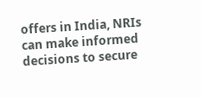offers in India, NRIs can make informed decisions to secure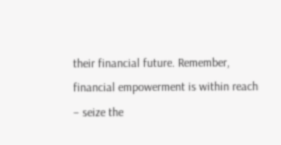their financial future. Remember, financial empowerment is within reach – seize the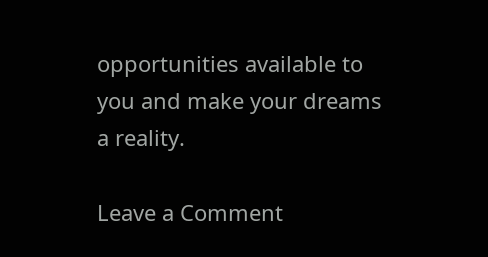opportunities available to you and make your dreams a reality.

Leave a Comment